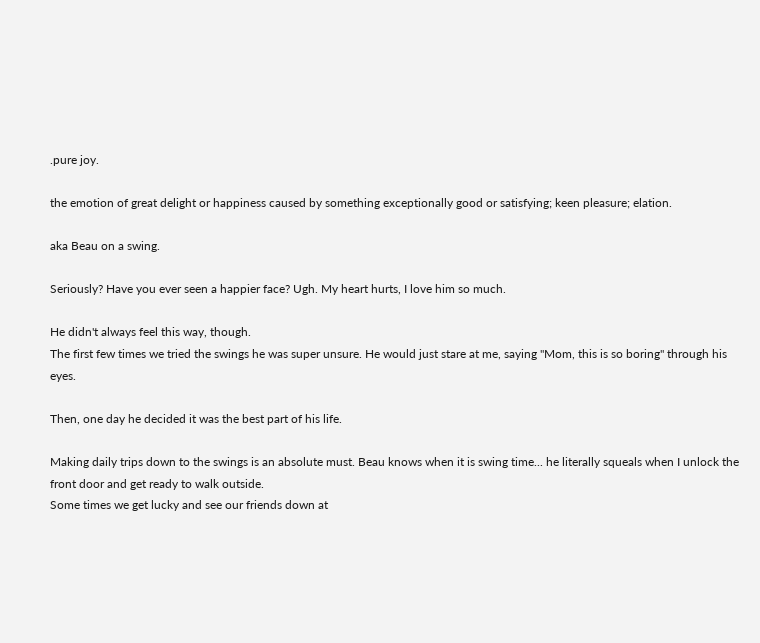.pure joy.

the emotion of great delight or happiness caused by something exceptionally good or satisfying; keen pleasure; elation.

aka Beau on a swing.

Seriously? Have you ever seen a happier face? Ugh. My heart hurts, I love him so much.

He didn't always feel this way, though.
The first few times we tried the swings he was super unsure. He would just stare at me, saying "Mom, this is so boring" through his eyes.

Then, one day he decided it was the best part of his life.

Making daily trips down to the swings is an absolute must. Beau knows when it is swing time... he literally squeals when I unlock the front door and get ready to walk outside.
Some times we get lucky and see our friends down at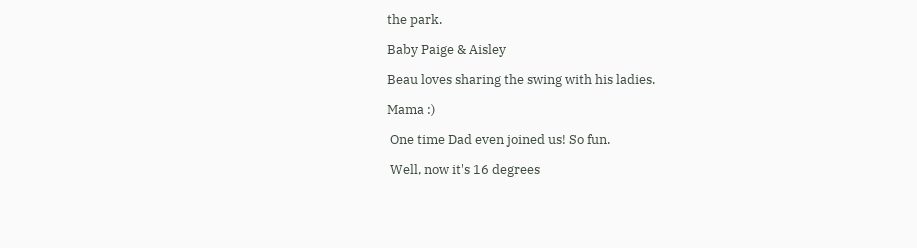the park.

Baby Paige & Aisley

Beau loves sharing the swing with his ladies.

Mama :)

 One time Dad even joined us! So fun.

 Well, now it's 16 degrees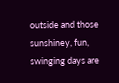outside and those sunshiney, fun, swinging days are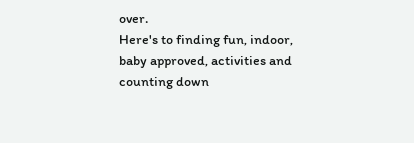over.
Here's to finding fun, indoor, baby approved, activities and counting down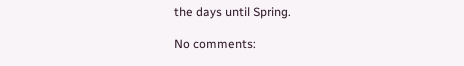the days until Spring.

No comments: